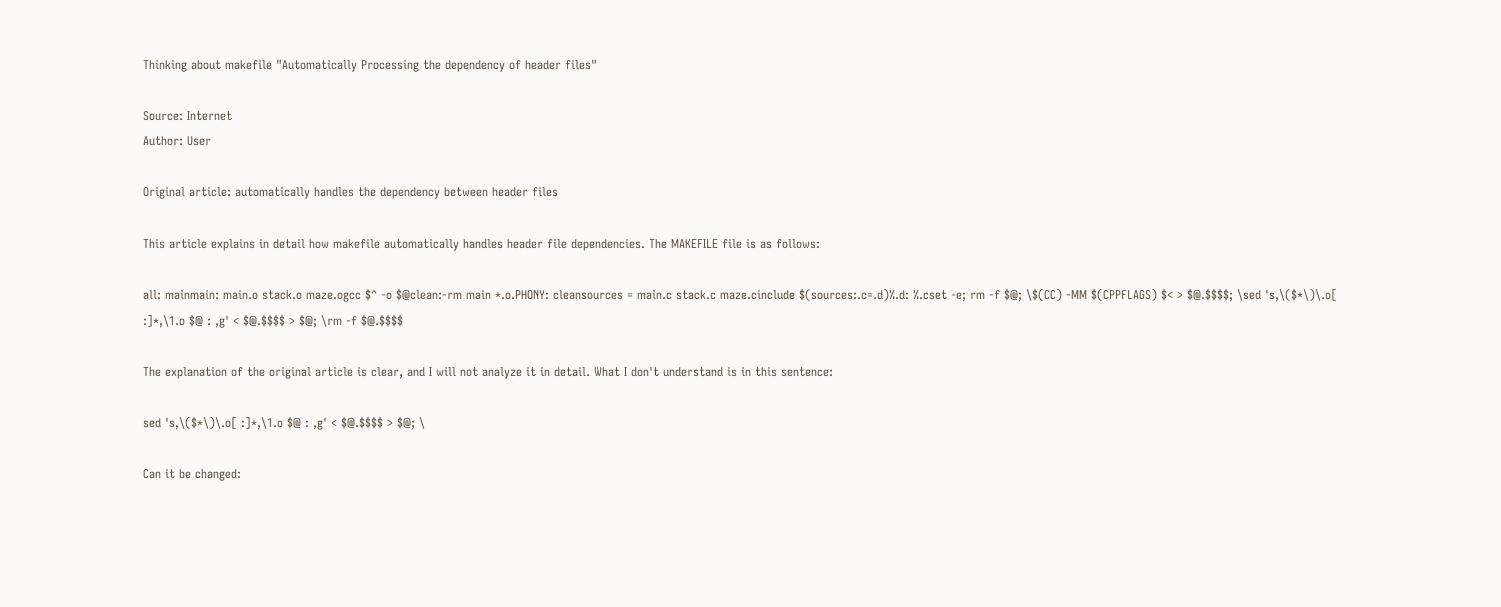Thinking about makefile "Automatically Processing the dependency of header files"

Source: Internet
Author: User

Original article: automatically handles the dependency between header files

This article explains in detail how makefile automatically handles header file dependencies. The MAKEFILE file is as follows:

all: mainmain: main.o stack.o maze.ogcc $^ -o $@clean:-rm main *.o.PHONY: cleansources = main.c stack.c maze.cinclude $(sources:.c=.d)%.d: %.cset -e; rm -f $@; \$(CC) -MM $(CPPFLAGS) $< > $@.$$$$; \sed 's,\($*\)\.o[ :]*,\1.o $@ : ,g' < $@.$$$$ > $@; \rm -f $@.$$$$

The explanation of the original article is clear, and I will not analyze it in detail. What I don't understand is in this sentence:

sed 's,\($*\)\.o[ :]*,\1.o $@ : ,g' < $@.$$$$ > $@; \

Can it be changed: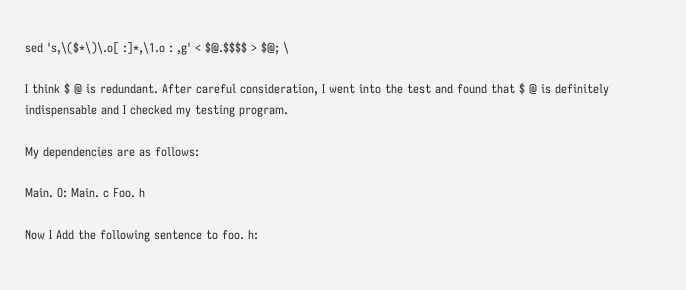sed 's,\($*\)\.o[ :]*,\1.o : ,g' < $@.$$$$ > $@; \

I think $ @ is redundant. After careful consideration, I went into the test and found that $ @ is definitely indispensable and I checked my testing program.

My dependencies are as follows:

Main. O: Main. c Foo. h

Now I Add the following sentence to foo. h: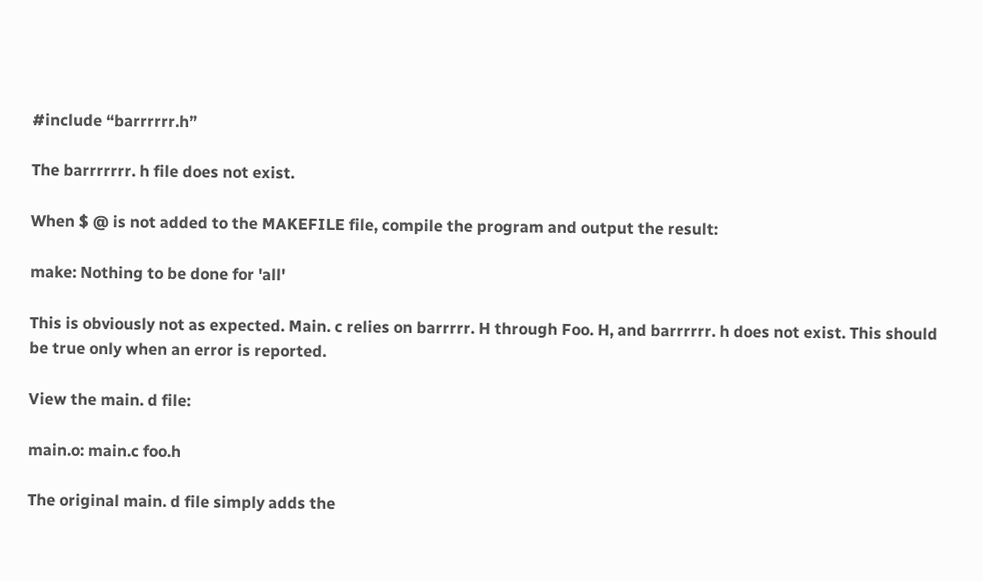#include “barrrrrr.h”

The barrrrrrr. h file does not exist.

When $ @ is not added to the MAKEFILE file, compile the program and output the result:

make: Nothing to be done for 'all'

This is obviously not as expected. Main. c relies on barrrrr. H through Foo. H, and barrrrrr. h does not exist. This should be true only when an error is reported.

View the main. d file:

main.o: main.c foo.h

The original main. d file simply adds the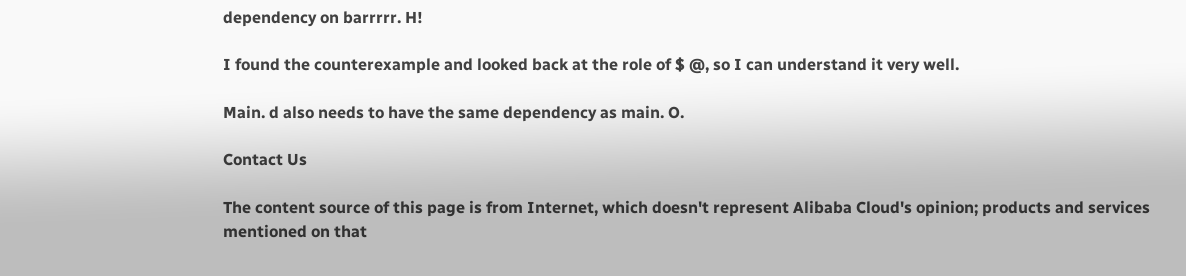dependency on barrrrr. H!

I found the counterexample and looked back at the role of $ @, so I can understand it very well.

Main. d also needs to have the same dependency as main. O.

Contact Us

The content source of this page is from Internet, which doesn't represent Alibaba Cloud's opinion; products and services mentioned on that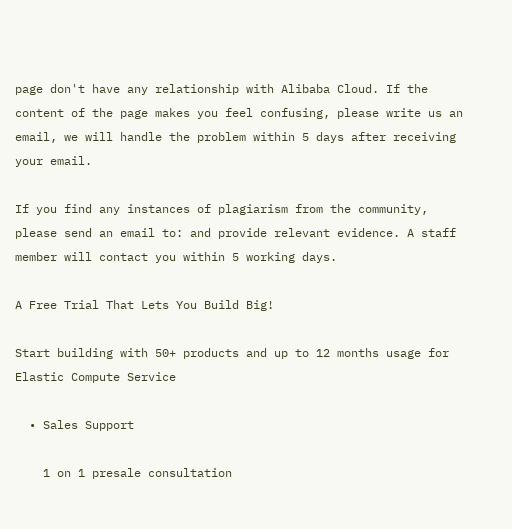page don't have any relationship with Alibaba Cloud. If the content of the page makes you feel confusing, please write us an email, we will handle the problem within 5 days after receiving your email.

If you find any instances of plagiarism from the community, please send an email to: and provide relevant evidence. A staff member will contact you within 5 working days.

A Free Trial That Lets You Build Big!

Start building with 50+ products and up to 12 months usage for Elastic Compute Service

  • Sales Support

    1 on 1 presale consultation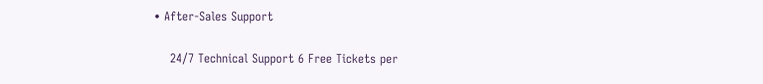• After-Sales Support

    24/7 Technical Support 6 Free Tickets per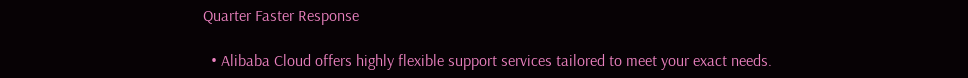Quarter Faster Response

  • Alibaba Cloud offers highly flexible support services tailored to meet your exact needs.